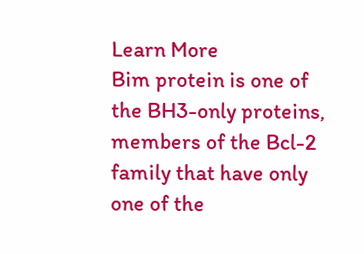Learn More
Bim protein is one of the BH3-only proteins, members of the Bcl-2 family that have only one of the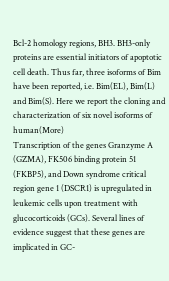Bcl-2 homology regions, BH3. BH3-only proteins are essential initiators of apoptotic cell death. Thus far, three isoforms of Bim have been reported, i.e. Bim(EL), Bim(L) and Bim(S). Here we report the cloning and characterization of six novel isoforms of human(More)
Transcription of the genes Granzyme A (GZMA), FK506 binding protein 51 (FKBP5), and Down syndrome critical region gene 1 (DSCR1) is upregulated in leukemic cells upon treatment with glucocorticoids (GCs). Several lines of evidence suggest that these genes are implicated in GC-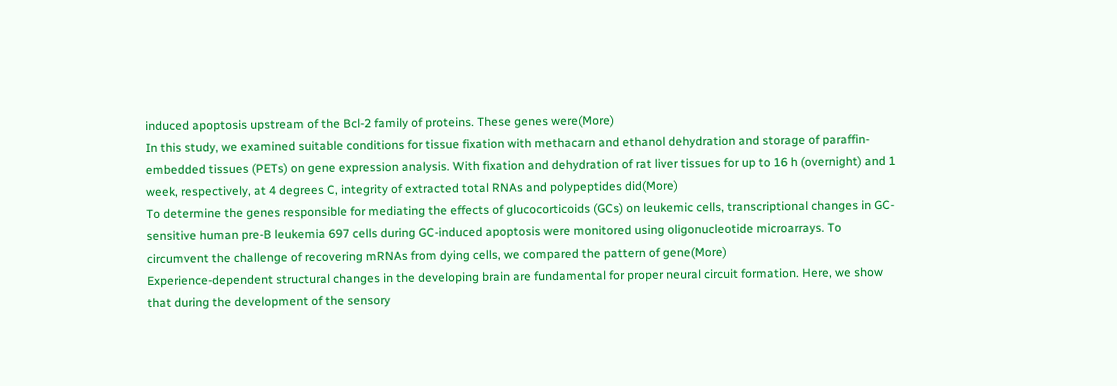induced apoptosis upstream of the Bcl-2 family of proteins. These genes were(More)
In this study, we examined suitable conditions for tissue fixation with methacarn and ethanol dehydration and storage of paraffin-embedded tissues (PETs) on gene expression analysis. With fixation and dehydration of rat liver tissues for up to 16 h (overnight) and 1 week, respectively, at 4 degrees C, integrity of extracted total RNAs and polypeptides did(More)
To determine the genes responsible for mediating the effects of glucocorticoids (GCs) on leukemic cells, transcriptional changes in GC-sensitive human pre-B leukemia 697 cells during GC-induced apoptosis were monitored using oligonucleotide microarrays. To circumvent the challenge of recovering mRNAs from dying cells, we compared the pattern of gene(More)
Experience-dependent structural changes in the developing brain are fundamental for proper neural circuit formation. Here, we show that during the development of the sensory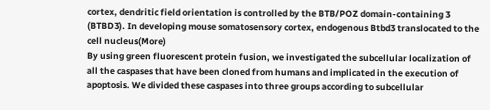cortex, dendritic field orientation is controlled by the BTB/POZ domain-containing 3 (BTBD3). In developing mouse somatosensory cortex, endogenous Btbd3 translocated to the cell nucleus(More)
By using green fluorescent protein fusion, we investigated the subcellular localization of all the caspases that have been cloned from humans and implicated in the execution of apoptosis. We divided these caspases into three groups according to subcellular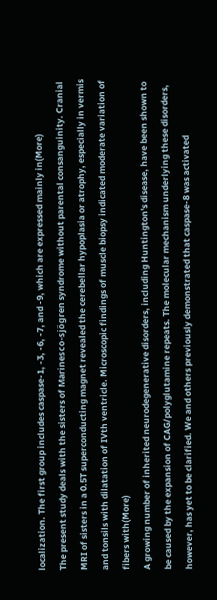localization. The first group includes caspase-1, -3, -6, -7, and -9, which are expressed mainly in(More)
The present study deals with the sisters of Marinesco-sjögren syndrome without parental consanguinity. Cranial MRI of sisters in a 0.5T superconducting magnet revealed the cerebellar hypoplasia or atrophy, especially in vermis and tonsils with dilatation of IVth ventricle. Microscopic findings of muscle biopsy indicated moderate variation of fibers with(More)
A growing number of inherited neurodegenerative disorders, including Huntington's disease, have been shown to be caused by the expansion of CAG/polyglutamine repeats. The molecular mechanism underlying these disorders, however, has yet to be clarified. We and others previously demonstrated that caspase-8 was activated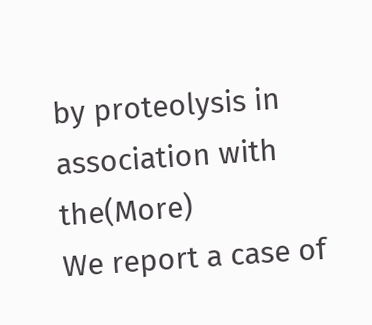by proteolysis in association with the(More)
We report a case of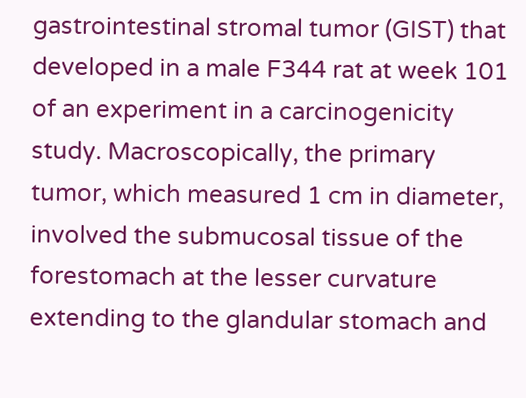gastrointestinal stromal tumor (GIST) that developed in a male F344 rat at week 101 of an experiment in a carcinogenicity study. Macroscopically, the primary tumor, which measured 1 cm in diameter, involved the submucosal tissue of the forestomach at the lesser curvature extending to the glandular stomach and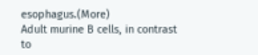esophagus.(More)
Adult murine B cells, in contrast to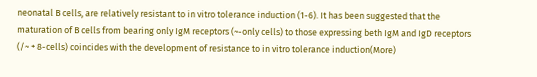neonatal B cells, are relatively resistant to in vitro tolerance induction (1-6). It has been suggested that the maturation of B cells from bearing only IgM receptors (~-only cells) to those expressing beth IgM and IgD receptors (/~ + 8-cells) coincides with the development of resistance to in vitro tolerance induction(More)